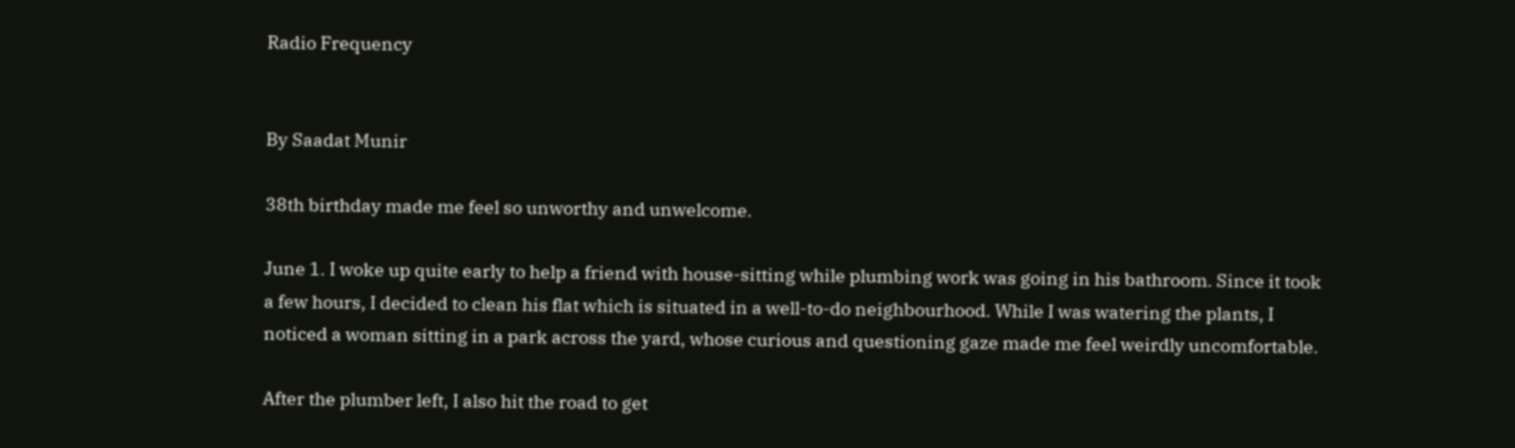Radio Frequency


By Saadat Munir

38th birthday made me feel so unworthy and unwelcome.

June 1. I woke up quite early to help a friend with house-sitting while plumbing work was going in his bathroom. Since it took a few hours, I decided to clean his flat which is situated in a well-to-do neighbourhood. While I was watering the plants, I noticed a woman sitting in a park across the yard, whose curious and questioning gaze made me feel weirdly uncomfortable.

After the plumber left, I also hit the road to get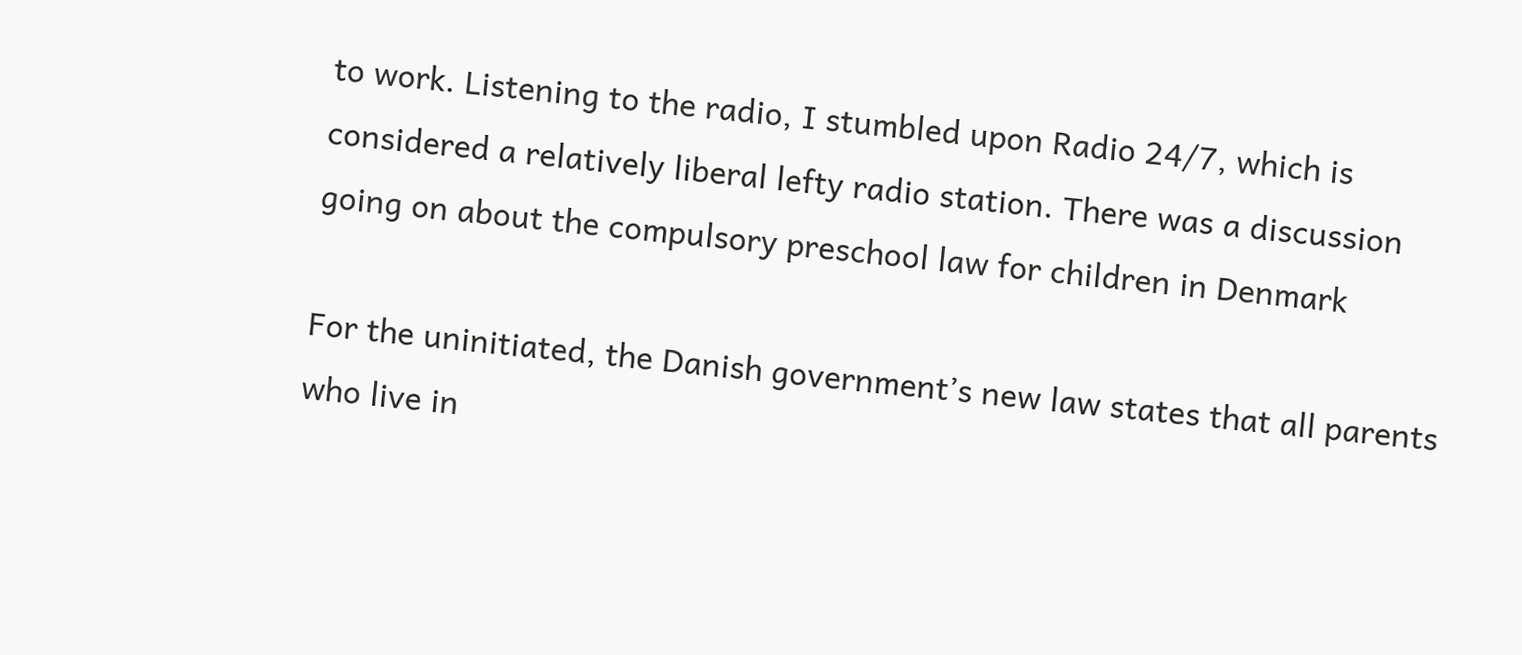to work. Listening to the radio, I stumbled upon Radio 24/7, which is considered a relatively liberal lefty radio station. There was a discussion going on about the compulsory preschool law for children in Denmark

For the uninitiated, the Danish government’s new law states that all parents who live in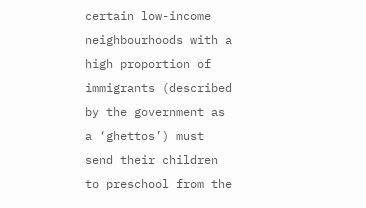certain low-income neighbourhoods with a high proportion of immigrants (described by the government as a ‘ghettos’) must send their children to preschool from the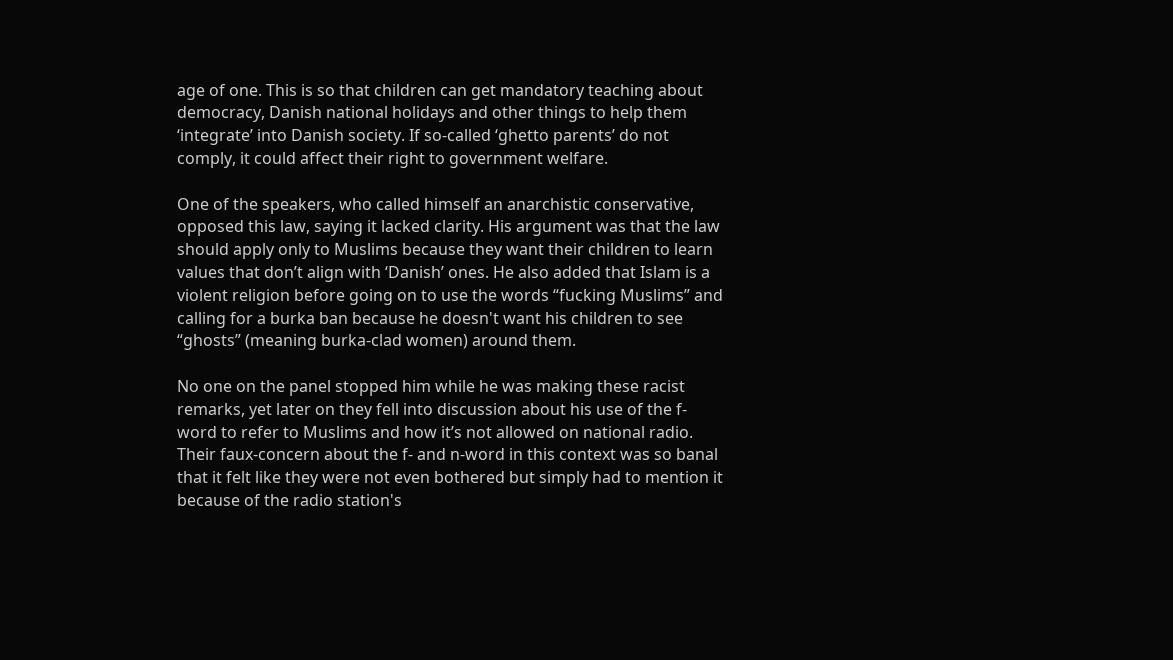age of one. This is so that children can get mandatory teaching about democracy, Danish national holidays and other things to help them ‘integrate’ into Danish society. If so-called ‘ghetto parents’ do not comply, it could affect their right to government welfare.

One of the speakers, who called himself an anarchistic conservative, opposed this law, saying it lacked clarity. His argument was that the law should apply only to Muslims because they want their children to learn values that don’t align with ‘Danish’ ones. He also added that Islam is a violent religion before going on to use the words “fucking Muslims” and calling for a burka ban because he doesn't want his children to see “ghosts” (meaning burka-clad women) around them.

No one on the panel stopped him while he was making these racist remarks, yet later on they fell into discussion about his use of the f-word to refer to Muslims and how it’s not allowed on national radio. Their faux-concern about the f- and n-word in this context was so banal that it felt like they were not even bothered but simply had to mention it because of the radio station's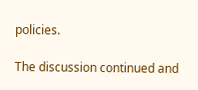policies.

The discussion continued and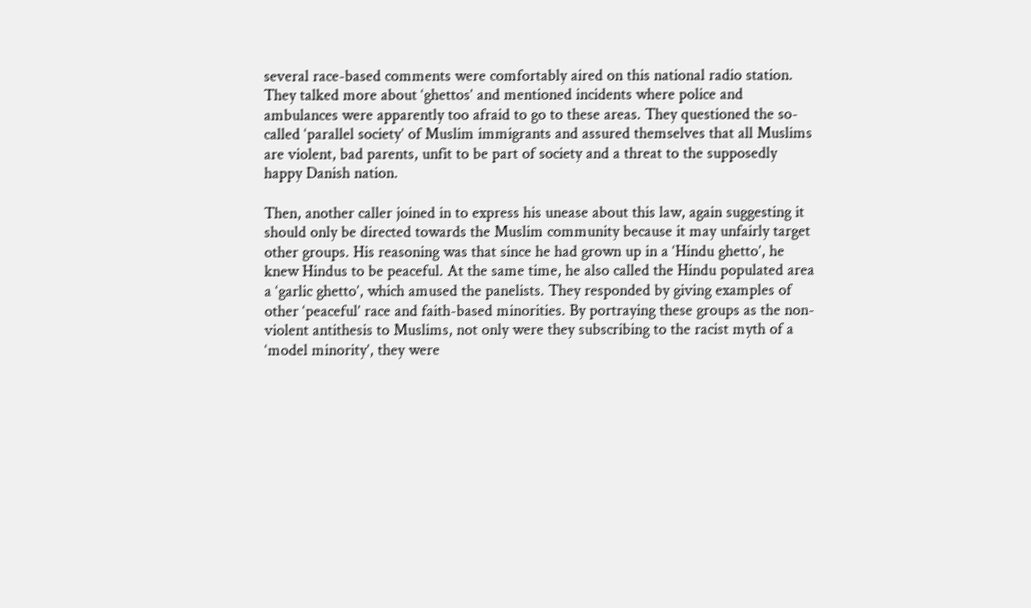several race-based comments were comfortably aired on this national radio station. They talked more about ‘ghettos’ and mentioned incidents where police and ambulances were apparently too afraid to go to these areas. They questioned the so-called ‘parallel society’ of Muslim immigrants and assured themselves that all Muslims are violent, bad parents, unfit to be part of society and a threat to the supposedly happy Danish nation.

Then, another caller joined in to express his unease about this law, again suggesting it should only be directed towards the Muslim community because it may unfairly target other groups. His reasoning was that since he had grown up in a ‘Hindu ghetto’, he knew Hindus to be peaceful. At the same time, he also called the Hindu populated area a ‘garlic ghetto’, which amused the panelists. They responded by giving examples of other ‘peaceful’ race and faith-based minorities. By portraying these groups as the non-violent antithesis to Muslims, not only were they subscribing to the racist myth of a ‘model minority’, they were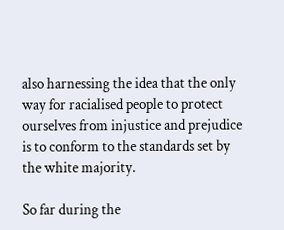also harnessing the idea that the only way for racialised people to protect ourselves from injustice and prejudice is to conform to the standards set by the white majority.

So far during the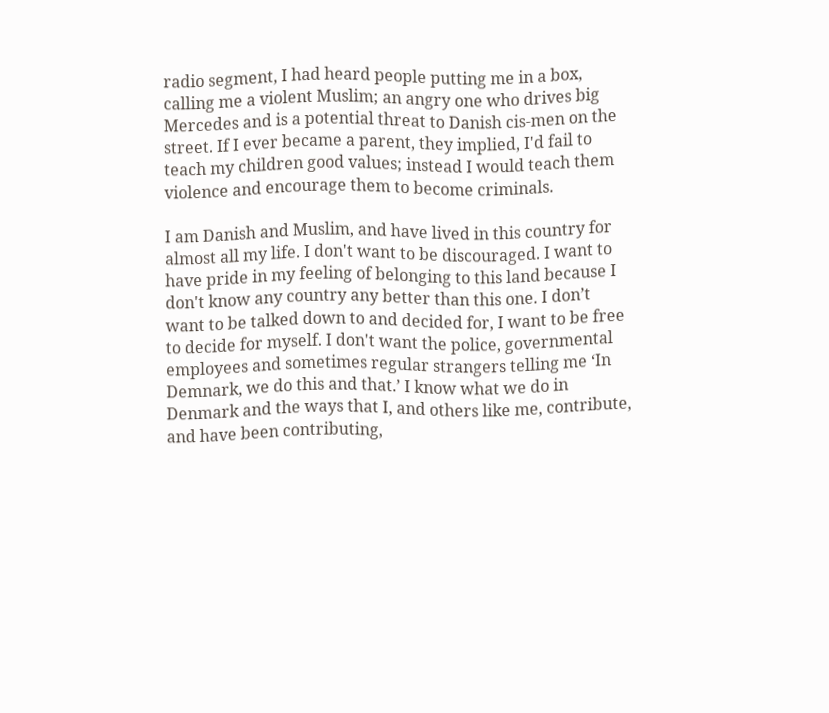radio segment, I had heard people putting me in a box, calling me a violent Muslim; an angry one who drives big Mercedes and is a potential threat to Danish cis-men on the street. If I ever became a parent, they implied, I'd fail to teach my children good values; instead I would teach them violence and encourage them to become criminals.

I am Danish and Muslim, and have lived in this country for almost all my life. I don't want to be discouraged. I want to have pride in my feeling of belonging to this land because I don't know any country any better than this one. I don’t want to be talked down to and decided for, I want to be free to decide for myself. I don't want the police, governmental employees and sometimes regular strangers telling me ‘In Demnark, we do this and that.’ I know what we do in Denmark and the ways that I, and others like me, contribute, and have been contributing,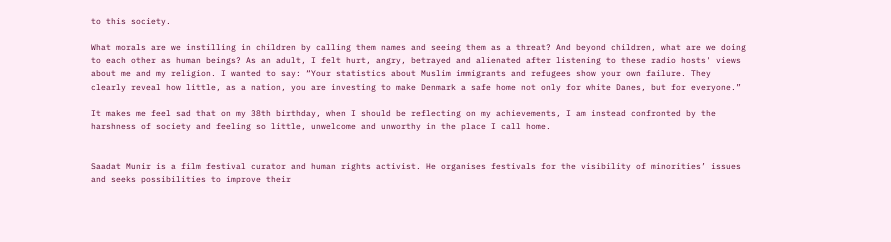to this society.

What morals are we instilling in children by calling them names and seeing them as a threat? And beyond children, what are we doing to each other as human beings? As an adult, I felt hurt, angry, betrayed and alienated after listening to these radio hosts' views about me and my religion. I wanted to say: “Your statistics about Muslim immigrants and refugees show your own failure. They clearly reveal how little, as a nation, you are investing to make Denmark a safe home not only for white Danes, but for everyone.”

It makes me feel sad that on my 38th birthday, when I should be reflecting on my achievements, I am instead confronted by the harshness of society and feeling so little, unwelcome and unworthy in the place I call home.


Saadat Munir is a film festival curator and human rights activist. He organises festivals for the visibility of minorities’ issues and seeks possibilities to improve their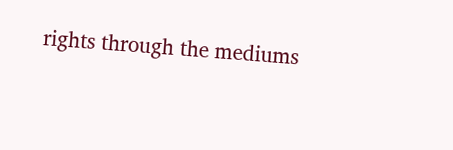rights through the mediums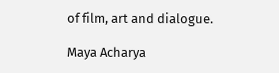of film, art and dialogue.

Maya Acharya